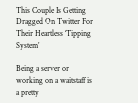This Couple Is Getting Dragged On Twitter For Their Heartless ‘Tipping System’

Being a server or working on a waitstaff is a pretty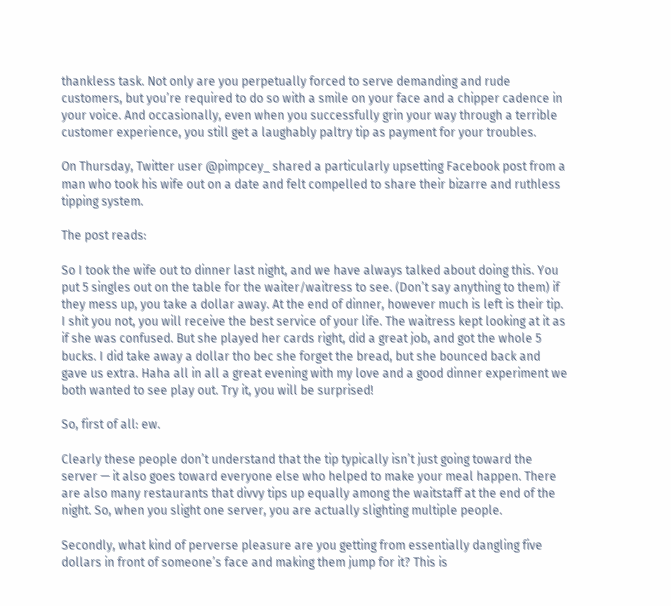thankless task. Not only are you perpetually forced to serve demanding and rude customers, but you’re required to do so with a smile on your face and a chipper cadence in your voice. And occasionally, even when you successfully grin your way through a terrible customer experience, you still get a laughably paltry tip as payment for your troubles.

On Thursday, Twitter user @pimpcey_ shared a particularly upsetting Facebook post from a man who took his wife out on a date and felt compelled to share their bizarre and ruthless tipping system.

The post reads:

So I took the wife out to dinner last night, and we have always talked about doing this. You put 5 singles out on the table for the waiter/waitress to see. (Don’t say anything to them) if they mess up, you take a dollar away. At the end of dinner, however much is left is their tip. I shit you not, you will receive the best service of your life. The waitress kept looking at it as if she was confused. But she played her cards right, did a great job, and got the whole 5 bucks. I did take away a dollar tho bec she forget the bread, but she bounced back and gave us extra. Haha all in all a great evening with my love and a good dinner experiment we both wanted to see play out. Try it, you will be surprised!

So, first of all: ew.

Clearly these people don’t understand that the tip typically isn’t just going toward the server — it also goes toward everyone else who helped to make your meal happen. There are also many restaurants that divvy tips up equally among the waitstaff at the end of the night. So, when you slight one server, you are actually slighting multiple people.

Secondly, what kind of perverse pleasure are you getting from essentially dangling five dollars in front of someone’s face and making them jump for it? This is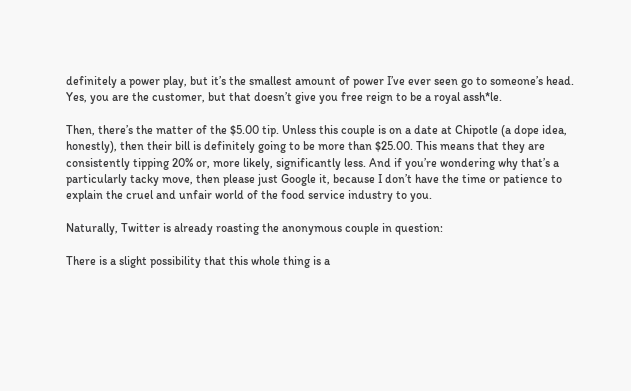definitely a power play, but it’s the smallest amount of power I’ve ever seen go to someone’s head. Yes, you are the customer, but that doesn’t give you free reign to be a royal assh*le.

Then, there’s the matter of the $5.00 tip. Unless this couple is on a date at Chipotle (a dope idea, honestly), then their bill is definitely going to be more than $25.00. This means that they are consistently tipping 20% or, more likely, significantly less. And if you’re wondering why that’s a particularly tacky move, then please just Google it, because I don’t have the time or patience to explain the cruel and unfair world of the food service industry to you.

Naturally, Twitter is already roasting the anonymous couple in question:

There is a slight possibility that this whole thing is a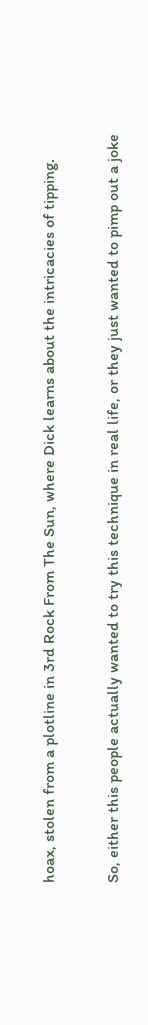hoax, stolen from a plotline in 3rd Rock From The Sun, where Dick learns about the intricacies of tipping.

So, either this people actually wanted to try this technique in real life, or they just wanted to pimp out a joke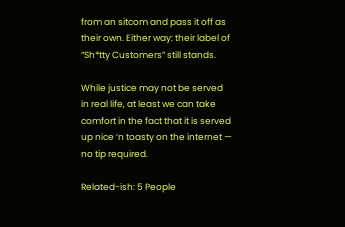from an sitcom and pass it off as their own. Either way: their label of “Sh*tty Customers” still stands.

While justice may not be served in real life, at least we can take comfort in the fact that it is served up nice ‘n toasty on the internet — no tip required.

Related-ish: 5 People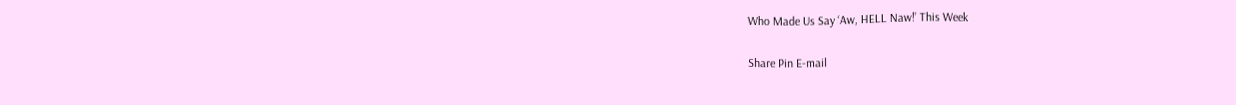Who Made Us Say ‘Aw, HELL Naw!’ This Week

Share Pin E-mail